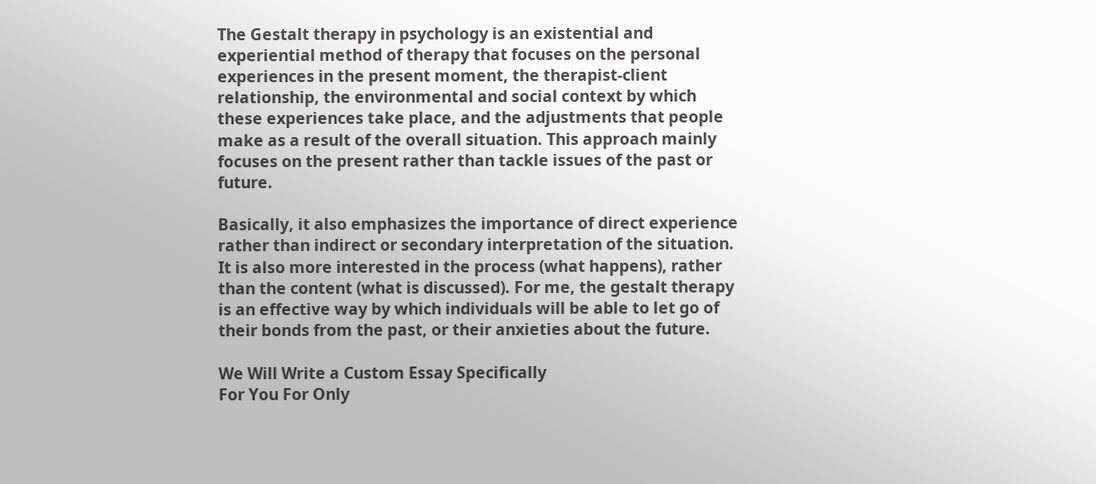The Gestalt therapy in psychology is an existential and experiential method of therapy that focuses on the personal experiences in the present moment, the therapist-client relationship, the environmental and social context by which these experiences take place, and the adjustments that people make as a result of the overall situation. This approach mainly focuses on the present rather than tackle issues of the past or future.

Basically, it also emphasizes the importance of direct experience rather than indirect or secondary interpretation of the situation. It is also more interested in the process (what happens), rather than the content (what is discussed). For me, the gestalt therapy is an effective way by which individuals will be able to let go of their bonds from the past, or their anxieties about the future.

We Will Write a Custom Essay Specifically
For You For Only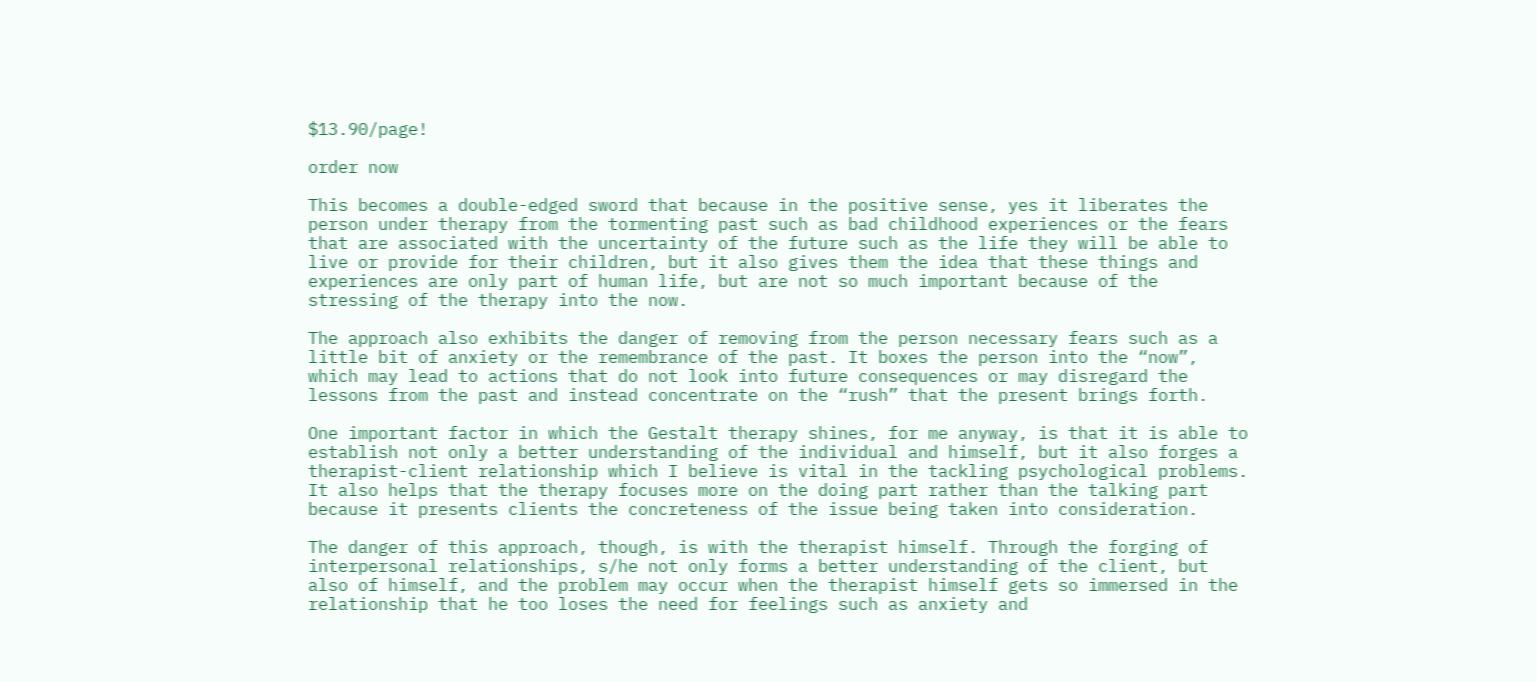$13.90/page!

order now

This becomes a double-edged sword that because in the positive sense, yes it liberates the person under therapy from the tormenting past such as bad childhood experiences or the fears that are associated with the uncertainty of the future such as the life they will be able to live or provide for their children, but it also gives them the idea that these things and experiences are only part of human life, but are not so much important because of the stressing of the therapy into the now.

The approach also exhibits the danger of removing from the person necessary fears such as a little bit of anxiety or the remembrance of the past. It boxes the person into the “now”, which may lead to actions that do not look into future consequences or may disregard the lessons from the past and instead concentrate on the “rush” that the present brings forth.

One important factor in which the Gestalt therapy shines, for me anyway, is that it is able to establish not only a better understanding of the individual and himself, but it also forges a therapist-client relationship which I believe is vital in the tackling psychological problems. It also helps that the therapy focuses more on the doing part rather than the talking part because it presents clients the concreteness of the issue being taken into consideration.

The danger of this approach, though, is with the therapist himself. Through the forging of interpersonal relationships, s/he not only forms a better understanding of the client, but also of himself, and the problem may occur when the therapist himself gets so immersed in the relationship that he too loses the need for feelings such as anxiety and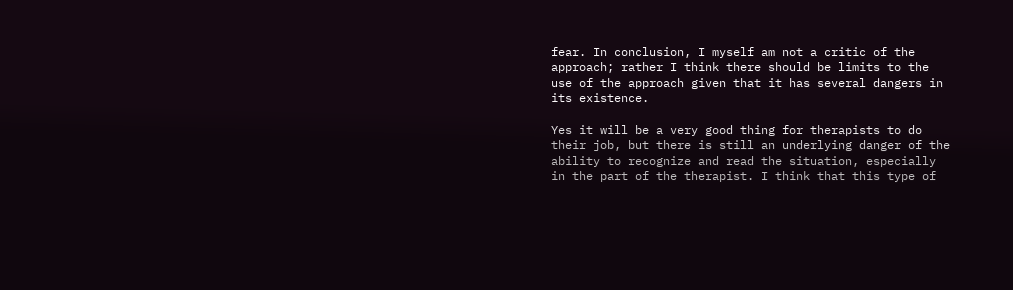fear. In conclusion, I myself am not a critic of the approach; rather I think there should be limits to the use of the approach given that it has several dangers in its existence.

Yes it will be a very good thing for therapists to do their job, but there is still an underlying danger of the ability to recognize and read the situation, especially in the part of the therapist. I think that this type of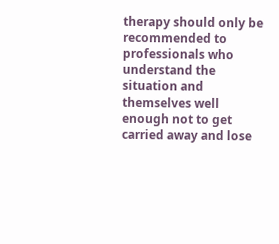therapy should only be recommended to professionals who understand the situation and themselves well enough not to get carried away and lose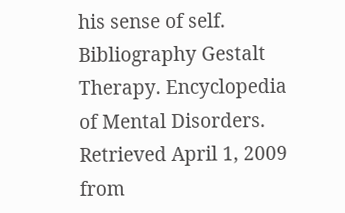his sense of self. Bibliography Gestalt Therapy. Encyclopedia of Mental Disorders. Retrieved April 1, 2009 from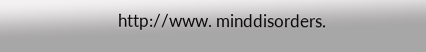http://www. minddisorders.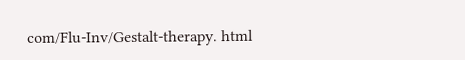com/Flu-Inv/Gestalt-therapy. html